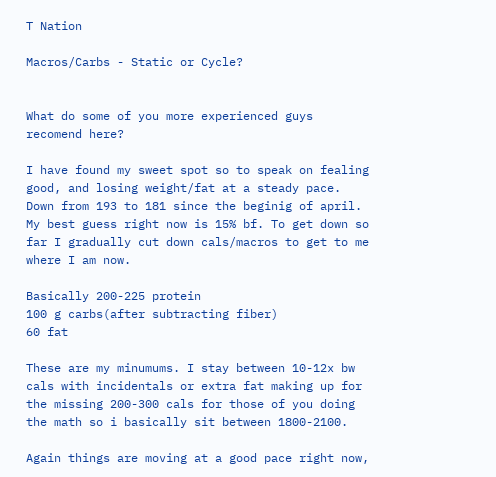T Nation

Macros/Carbs - Static or Cycle?


What do some of you more experienced guys recomend here?

I have found my sweet spot so to speak on fealing good, and losing weight/fat at a steady pace. Down from 193 to 181 since the beginig of april. My best guess right now is 15% bf. To get down so far I gradually cut down cals/macros to get to me where I am now.

Basically 200-225 protein
100 g carbs(after subtracting fiber)
60 fat

These are my minumums. I stay between 10-12x bw cals with incidentals or extra fat making up for the missing 200-300 cals for those of you doing the math so i basically sit between 1800-2100.

Again things are moving at a good pace right now,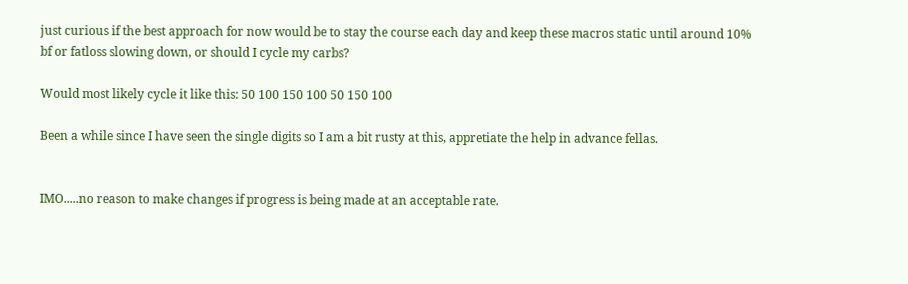just curious if the best approach for now would be to stay the course each day and keep these macros static until around 10% bf or fatloss slowing down, or should I cycle my carbs?

Would most likely cycle it like this: 50 100 150 100 50 150 100

Been a while since I have seen the single digits so I am a bit rusty at this, appretiate the help in advance fellas.


IMO.....no reason to make changes if progress is being made at an acceptable rate.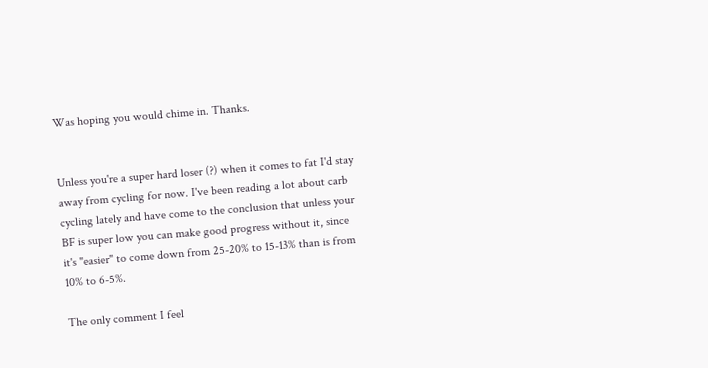Was hoping you would chime in. Thanks.


Unless you're a super hard loser (?) when it comes to fat I'd stay away from cycling for now. I've been reading a lot about carb cycling lately and have come to the conclusion that unless your BF is super low you can make good progress without it, since it's "easier" to come down from 25-20% to 15-13% than is from 10% to 6-5%.

The only comment I feel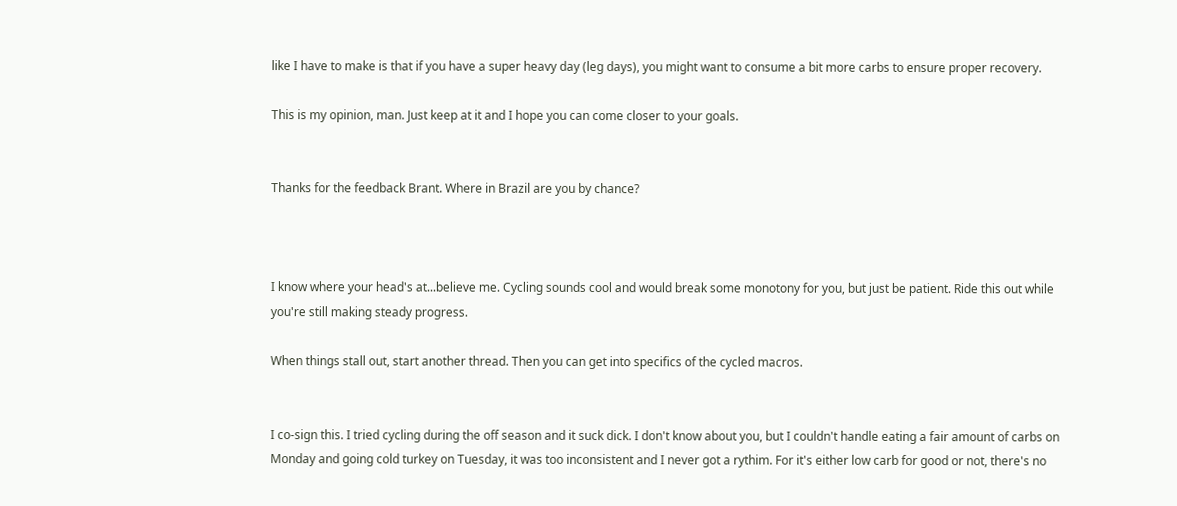like I have to make is that if you have a super heavy day (leg days), you might want to consume a bit more carbs to ensure proper recovery.

This is my opinion, man. Just keep at it and I hope you can come closer to your goals.


Thanks for the feedback Brant. Where in Brazil are you by chance?



I know where your head's at...believe me. Cycling sounds cool and would break some monotony for you, but just be patient. Ride this out while you're still making steady progress.

When things stall out, start another thread. Then you can get into specifics of the cycled macros.


I co-sign this. I tried cycling during the off season and it suck dick. I don't know about you, but I couldn't handle eating a fair amount of carbs on Monday and going cold turkey on Tuesday, it was too inconsistent and I never got a rythim. For it's either low carb for good or not, there's no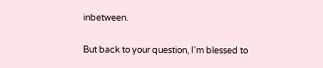inbetween.

But back to your question, I'm blessed to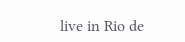live in Rio de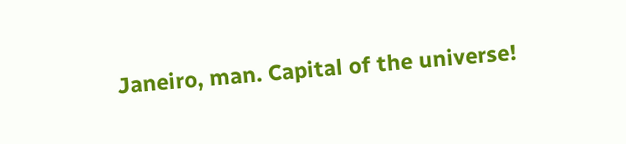Janeiro, man. Capital of the universe!